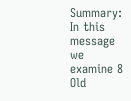Summary: In this message we examine 8 Old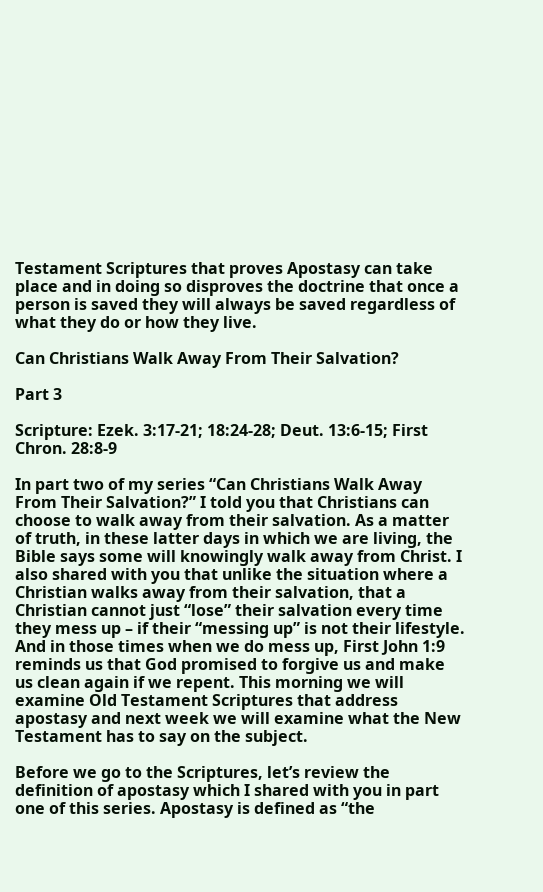Testament Scriptures that proves Apostasy can take place and in doing so disproves the doctrine that once a person is saved they will always be saved regardless of what they do or how they live.

Can Christians Walk Away From Their Salvation?

Part 3

Scripture: Ezek. 3:17-21; 18:24-28; Deut. 13:6-15; First Chron. 28:8-9

In part two of my series “Can Christians Walk Away From Their Salvation?” I told you that Christians can choose to walk away from their salvation. As a matter of truth, in these latter days in which we are living, the Bible says some will knowingly walk away from Christ. I also shared with you that unlike the situation where a Christian walks away from their salvation, that a Christian cannot just “lose” their salvation every time they mess up – if their “messing up” is not their lifestyle. And in those times when we do mess up, First John 1:9 reminds us that God promised to forgive us and make us clean again if we repent. This morning we will examine Old Testament Scriptures that address apostasy and next week we will examine what the New Testament has to say on the subject.

Before we go to the Scriptures, let’s review the definition of apostasy which I shared with you in part one of this series. Apostasy is defined as “the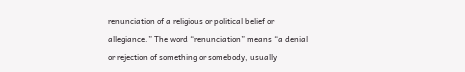renunciation of a religious or political belief or allegiance.” The word “renunciation” means “a denial or rejection of something or somebody, usually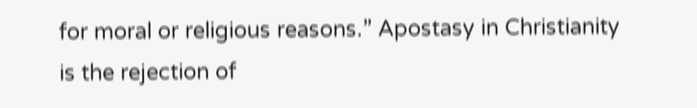for moral or religious reasons.” Apostasy in Christianity is the rejection of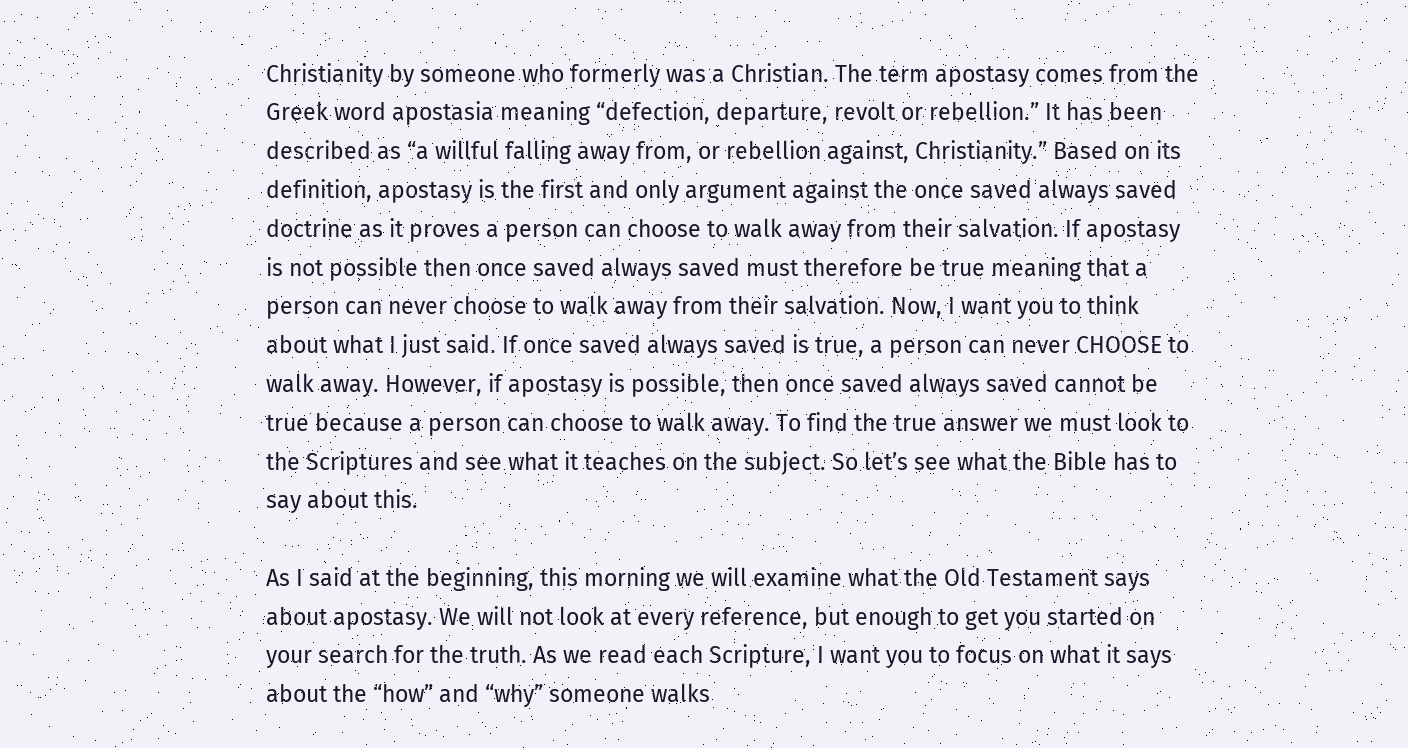Christianity by someone who formerly was a Christian. The term apostasy comes from the Greek word apostasia meaning “defection, departure, revolt or rebellion.” It has been described as “a willful falling away from, or rebellion against, Christianity.” Based on its definition, apostasy is the first and only argument against the once saved always saved doctrine as it proves a person can choose to walk away from their salvation. If apostasy is not possible then once saved always saved must therefore be true meaning that a person can never choose to walk away from their salvation. Now, I want you to think about what I just said. If once saved always saved is true, a person can never CHOOSE to walk away. However, if apostasy is possible, then once saved always saved cannot be true because a person can choose to walk away. To find the true answer we must look to the Scriptures and see what it teaches on the subject. So let’s see what the Bible has to say about this.

As I said at the beginning, this morning we will examine what the Old Testament says about apostasy. We will not look at every reference, but enough to get you started on your search for the truth. As we read each Scripture, I want you to focus on what it says about the “how” and “why” someone walks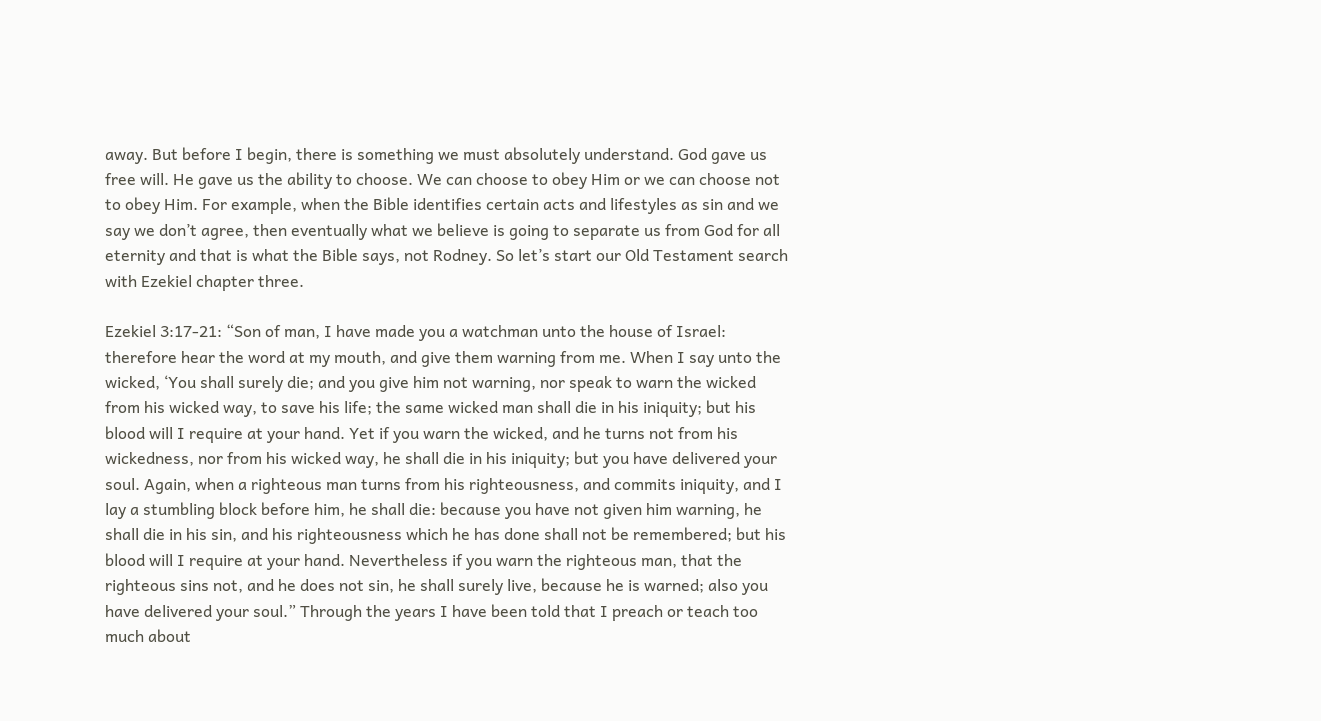away. But before I begin, there is something we must absolutely understand. God gave us free will. He gave us the ability to choose. We can choose to obey Him or we can choose not to obey Him. For example, when the Bible identifies certain acts and lifestyles as sin and we say we don’t agree, then eventually what we believe is going to separate us from God for all eternity and that is what the Bible says, not Rodney. So let’s start our Old Testament search with Ezekiel chapter three.

Ezekiel 3:17-21: “Son of man, I have made you a watchman unto the house of Israel: therefore hear the word at my mouth, and give them warning from me. When I say unto the wicked, ‘You shall surely die; and you give him not warning, nor speak to warn the wicked from his wicked way, to save his life; the same wicked man shall die in his iniquity; but his blood will I require at your hand. Yet if you warn the wicked, and he turns not from his wickedness, nor from his wicked way, he shall die in his iniquity; but you have delivered your soul. Again, when a righteous man turns from his righteousness, and commits iniquity, and I lay a stumbling block before him, he shall die: because you have not given him warning, he shall die in his sin, and his righteousness which he has done shall not be remembered; but his blood will I require at your hand. Nevertheless if you warn the righteous man, that the righteous sins not, and he does not sin, he shall surely live, because he is warned; also you have delivered your soul.” Through the years I have been told that I preach or teach too much about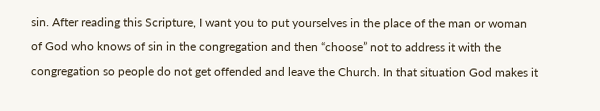sin. After reading this Scripture, I want you to put yourselves in the place of the man or woman of God who knows of sin in the congregation and then “choose” not to address it with the congregation so people do not get offended and leave the Church. In that situation God makes it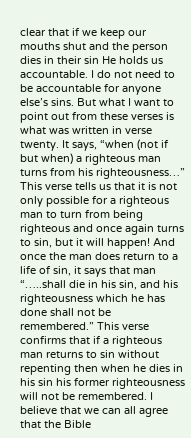clear that if we keep our mouths shut and the person dies in their sin He holds us accountable. I do not need to be accountable for anyone else’s sins. But what I want to point out from these verses is what was written in verse twenty. It says, “when (not if but when) a righteous man turns from his righteousness…” This verse tells us that it is not only possible for a righteous man to turn from being righteous and once again turns to sin, but it will happen! And once the man does return to a life of sin, it says that man “…..shall die in his sin, and his righteousness which he has done shall not be remembered.” This verse confirms that if a righteous man returns to sin without repenting then when he dies in his sin his former righteousness will not be remembered. I believe that we can all agree that the Bible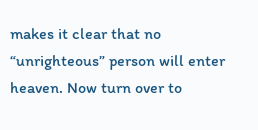makes it clear that no “unrighteous” person will enter heaven. Now turn over to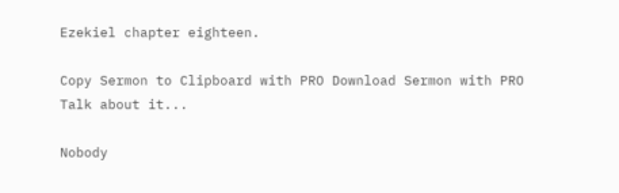Ezekiel chapter eighteen.

Copy Sermon to Clipboard with PRO Download Sermon with PRO
Talk about it...

Nobody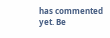has commented yet. Be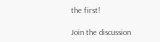the first!

Join the discussion